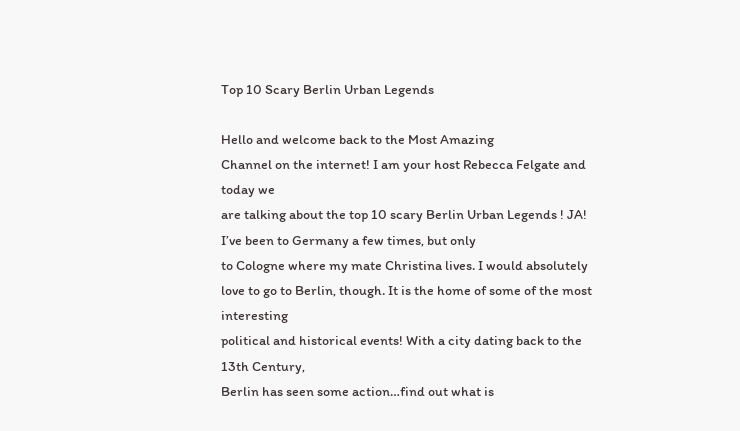Top 10 Scary Berlin Urban Legends

Hello and welcome back to the Most Amazing
Channel on the internet! I am your host Rebecca Felgate and today we
are talking about the top 10 scary Berlin Urban Legends ! JA! I’ve been to Germany a few times, but only
to Cologne where my mate Christina lives. I would absolutely love to go to Berlin, though. It is the home of some of the most interesting
political and historical events! With a city dating back to the 13th Century,
Berlin has seen some action…find out what is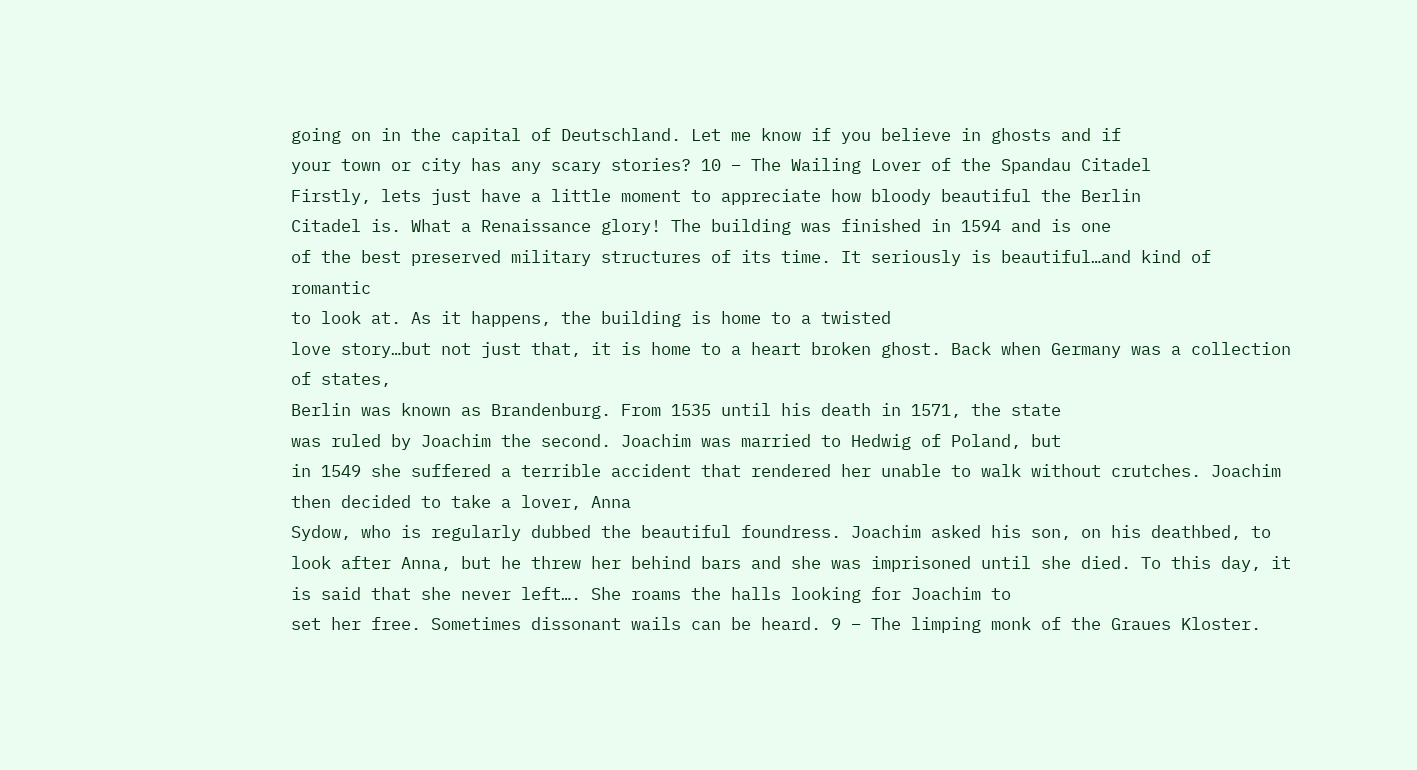going on in the capital of Deutschland. Let me know if you believe in ghosts and if
your town or city has any scary stories? 10 – The Wailing Lover of the Spandau Citadel
Firstly, lets just have a little moment to appreciate how bloody beautiful the Berlin
Citadel is. What a Renaissance glory! The building was finished in 1594 and is one
of the best preserved military structures of its time. It seriously is beautiful…and kind of romantic
to look at. As it happens, the building is home to a twisted
love story…but not just that, it is home to a heart broken ghost. Back when Germany was a collection of states,
Berlin was known as Brandenburg. From 1535 until his death in 1571, the state
was ruled by Joachim the second. Joachim was married to Hedwig of Poland, but
in 1549 she suffered a terrible accident that rendered her unable to walk without crutches. Joachim then decided to take a lover, Anna
Sydow, who is regularly dubbed the beautiful foundress. Joachim asked his son, on his deathbed, to
look after Anna, but he threw her behind bars and she was imprisoned until she died. To this day, it is said that she never left…. She roams the halls looking for Joachim to
set her free. Sometimes dissonant wails can be heard. 9 – The limping monk of the Graues Kloster.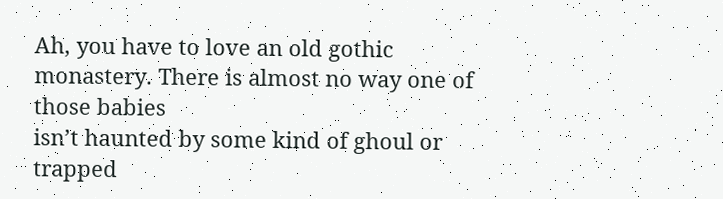Ah, you have to love an old gothic monastery. There is almost no way one of those babies
isn’t haunted by some kind of ghoul or trapped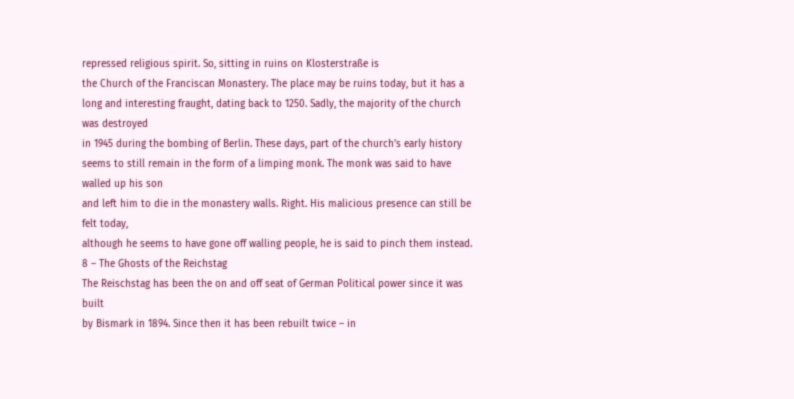repressed religious spirit. So, sitting in ruins on Klosterstraße is
the Church of the Franciscan Monastery. The place may be ruins today, but it has a
long and interesting fraught, dating back to 1250. Sadly, the majority of the church was destroyed
in 1945 during the bombing of Berlin. These days, part of the church’s early history
seems to still remain in the form of a limping monk. The monk was said to have walled up his son
and left him to die in the monastery walls. Right. His malicious presence can still be felt today,
although he seems to have gone off walling people, he is said to pinch them instead. 8 – The Ghosts of the Reichstag
The Reischstag has been the on and off seat of German Political power since it was built
by Bismark in 1894. Since then it has been rebuilt twice – in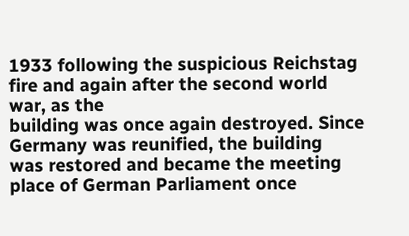1933 following the suspicious Reichstag fire and again after the second world war, as the
building was once again destroyed. Since Germany was reunified, the building
was restored and became the meeting place of German Parliament once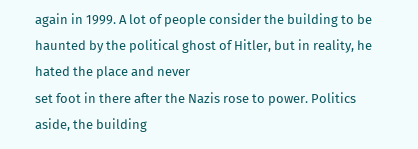again in 1999. A lot of people consider the building to be
haunted by the political ghost of Hitler, but in reality, he hated the place and never
set foot in there after the Nazis rose to power. Politics aside, the building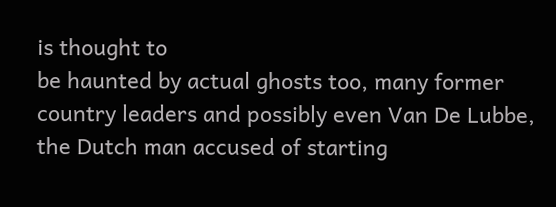is thought to
be haunted by actual ghosts too, many former country leaders and possibly even Van De Lubbe,
the Dutch man accused of starting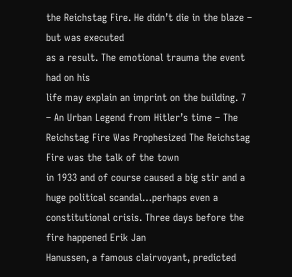the Reichstag Fire. He didn’t die in the blaze – but was executed
as a result. The emotional trauma the event had on his
life may explain an imprint on the building. 7 – An Urban Legend from Hitler’s time – The
Reichstag Fire Was Prophesized The Reichstag Fire was the talk of the town
in 1933 and of course caused a big stir and a huge political scandal…perhaps even a
constitutional crisis. Three days before the fire happened Erik Jan
Hanussen, a famous clairvoyant, predicted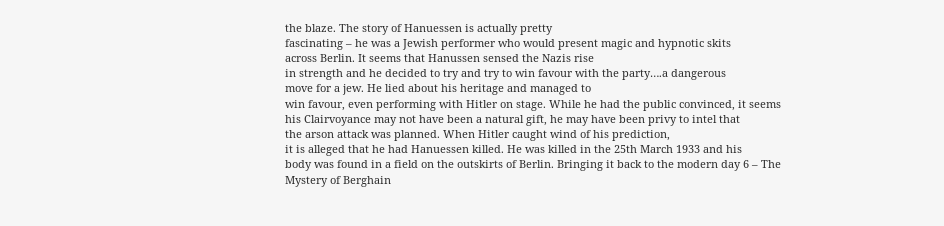the blaze. The story of Hanuessen is actually pretty
fascinating – he was a Jewish performer who would present magic and hypnotic skits
across Berlin. It seems that Hanussen sensed the Nazis rise
in strength and he decided to try and try to win favour with the party….a dangerous
move for a jew. He lied about his heritage and managed to
win favour, even performing with Hitler on stage. While he had the public convinced, it seems
his Clairvoyance may not have been a natural gift, he may have been privy to intel that
the arson attack was planned. When Hitler caught wind of his prediction,
it is alleged that he had Hanuessen killed. He was killed in the 25th March 1933 and his
body was found in a field on the outskirts of Berlin. Bringing it back to the modern day 6 – The
Mystery of Berghain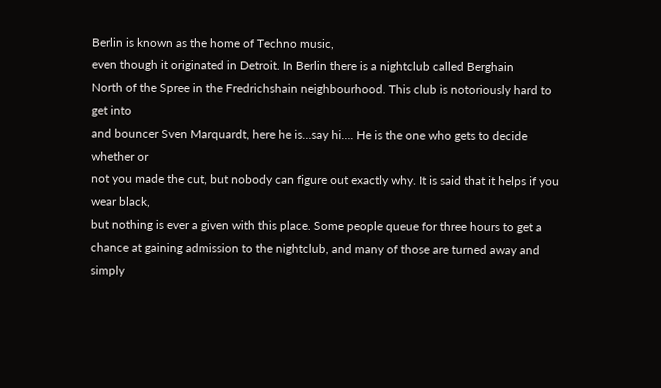Berlin is known as the home of Techno music,
even though it originated in Detroit. In Berlin there is a nightclub called Berghain
North of the Spree in the Fredrichshain neighbourhood. This club is notoriously hard to get into
and bouncer Sven Marquardt, here he is…say hi…. He is the one who gets to decide whether or
not you made the cut, but nobody can figure out exactly why. It is said that it helps if you wear black,
but nothing is ever a given with this place. Some people queue for three hours to get a
chance at gaining admission to the nightclub, and many of those are turned away and simply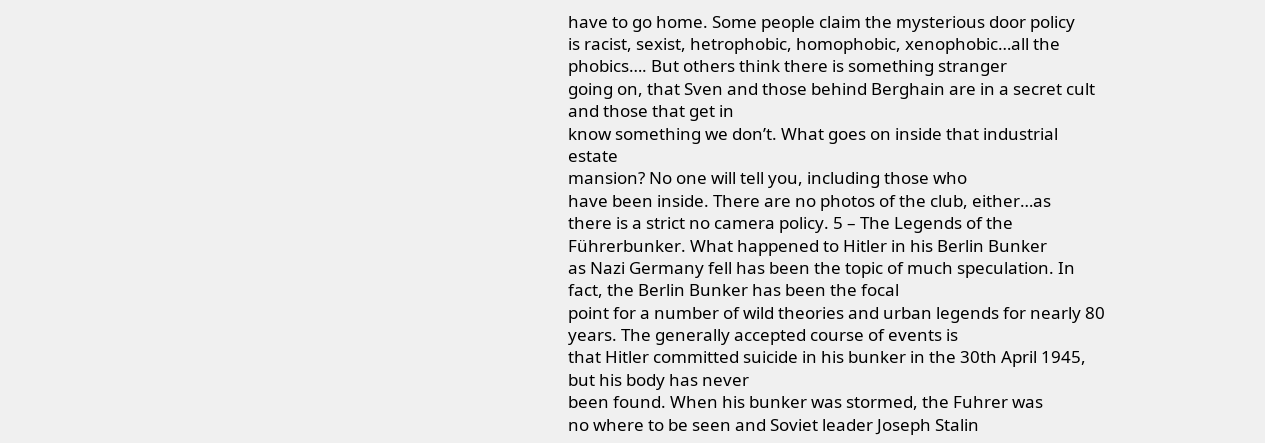have to go home. Some people claim the mysterious door policy
is racist, sexist, hetrophobic, homophobic, xenophobic…all the phobics…. But others think there is something stranger
going on, that Sven and those behind Berghain are in a secret cult and those that get in
know something we don’t. What goes on inside that industrial estate
mansion? No one will tell you, including those who
have been inside. There are no photos of the club, either…as
there is a strict no camera policy. 5 – The Legends of the Führerbunker. What happened to Hitler in his Berlin Bunker
as Nazi Germany fell has been the topic of much speculation. In fact, the Berlin Bunker has been the focal
point for a number of wild theories and urban legends for nearly 80 years. The generally accepted course of events is
that Hitler committed suicide in his bunker in the 30th April 1945, but his body has never
been found. When his bunker was stormed, the Fuhrer was
no where to be seen and Soviet leader Joseph Stalin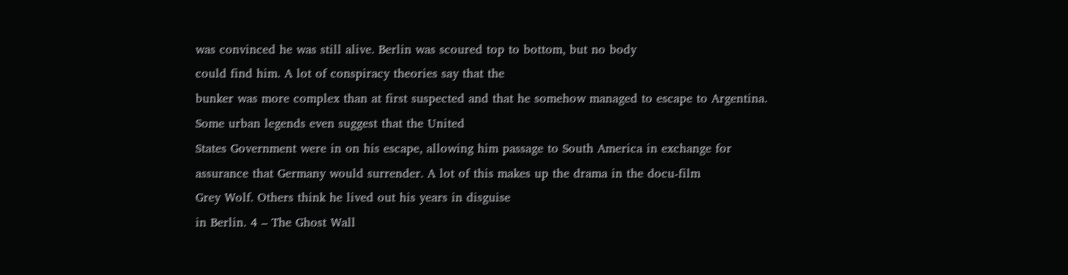was convinced he was still alive. Berlin was scoured top to bottom, but no body
could find him. A lot of conspiracy theories say that the
bunker was more complex than at first suspected and that he somehow managed to escape to Argentina. Some urban legends even suggest that the United
States Government were in on his escape, allowing him passage to South America in exchange for
assurance that Germany would surrender. A lot of this makes up the drama in the docu-film
Grey Wolf. Others think he lived out his years in disguise
in Berlin. 4 – The Ghost Wall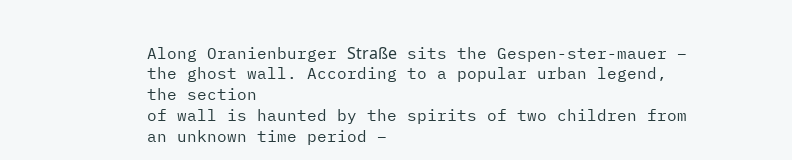Along Oranienburger Straße sits the Gespen-ster-mauer – the ghost wall. According to a popular urban legend, the section
of wall is haunted by the spirits of two children from an unknown time period –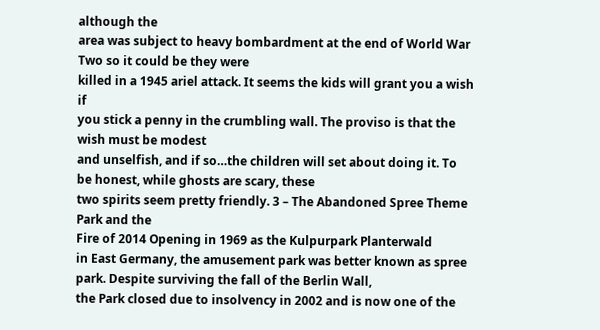although the
area was subject to heavy bombardment at the end of World War Two so it could be they were
killed in a 1945 ariel attack. It seems the kids will grant you a wish if
you stick a penny in the crumbling wall. The proviso is that the wish must be modest
and unselfish, and if so…the children will set about doing it. To be honest, while ghosts are scary, these
two spirits seem pretty friendly. 3 – The Abandoned Spree Theme Park and the
Fire of 2014 Opening in 1969 as the Kulpurpark Planterwald
in East Germany, the amusement park was better known as spree park. Despite surviving the fall of the Berlin Wall,
the Park closed due to insolvency in 2002 and is now one of the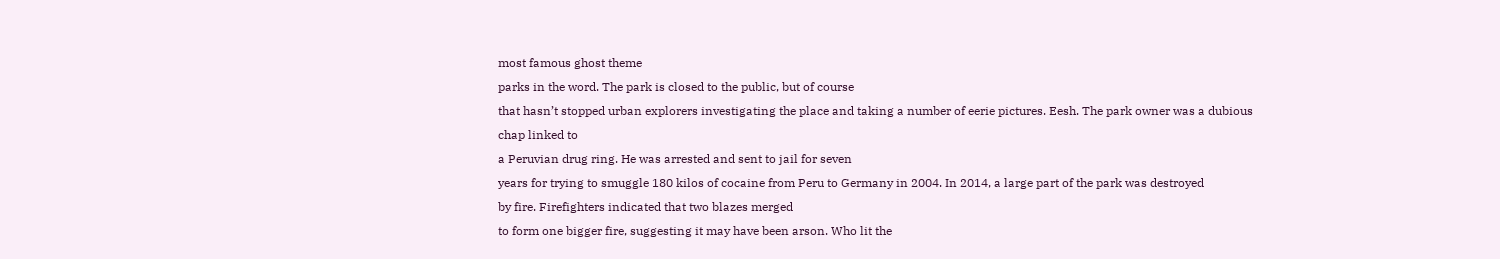most famous ghost theme
parks in the word. The park is closed to the public, but of course
that hasn’t stopped urban explorers investigating the place and taking a number of eerie pictures. Eesh. The park owner was a dubious chap linked to
a Peruvian drug ring. He was arrested and sent to jail for seven
years for trying to smuggle 180 kilos of cocaine from Peru to Germany in 2004. In 2014, a large part of the park was destroyed
by fire. Firefighters indicated that two blazes merged
to form one bigger fire, suggesting it may have been arson. Who lit the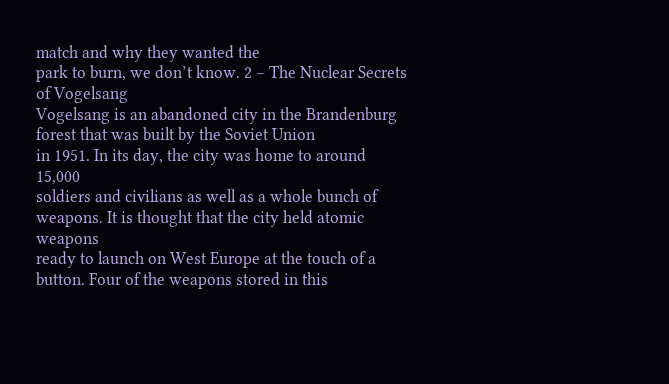match and why they wanted the
park to burn, we don’t know. 2 – The Nuclear Secrets of Vogelsang
Vogelsang is an abandoned city in the Brandenburg forest that was built by the Soviet Union
in 1951. In its day, the city was home to around 15,000
soldiers and civilians as well as a whole bunch of weapons. It is thought that the city held atomic weapons
ready to launch on West Europe at the touch of a button. Four of the weapons stored in this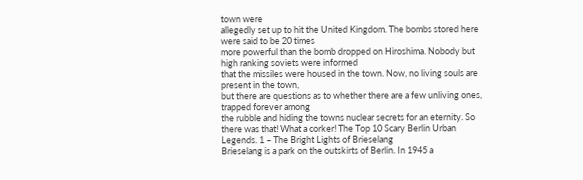town were
allegedly set up to hit the United Kingdom. The bombs stored here were said to be 20 times
more powerful than the bomb dropped on Hiroshima. Nobody but high ranking soviets were informed
that the missiles were housed in the town. Now, no living souls are present in the town,
but there are questions as to whether there are a few unliving ones, trapped forever among
the rubble and hiding the towns nuclear secrets for an eternity. So there was that! What a corker! The Top 10 Scary Berlin Urban Legends. 1 – The Bright Lights of Brieselang
Brieselang is a park on the outskirts of Berlin. In 1945 a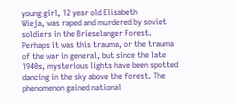young girl, 12 year old Elisabeth
Wieja, was raped and murdered by soviet soldiers in the Brieselanger Forest. Perhaps it was this trauma, or the trauma
of the war in general, but since the late 1940s, mysterious lights have been spotted
dancing in the sky above the forest. The phenomenon gained national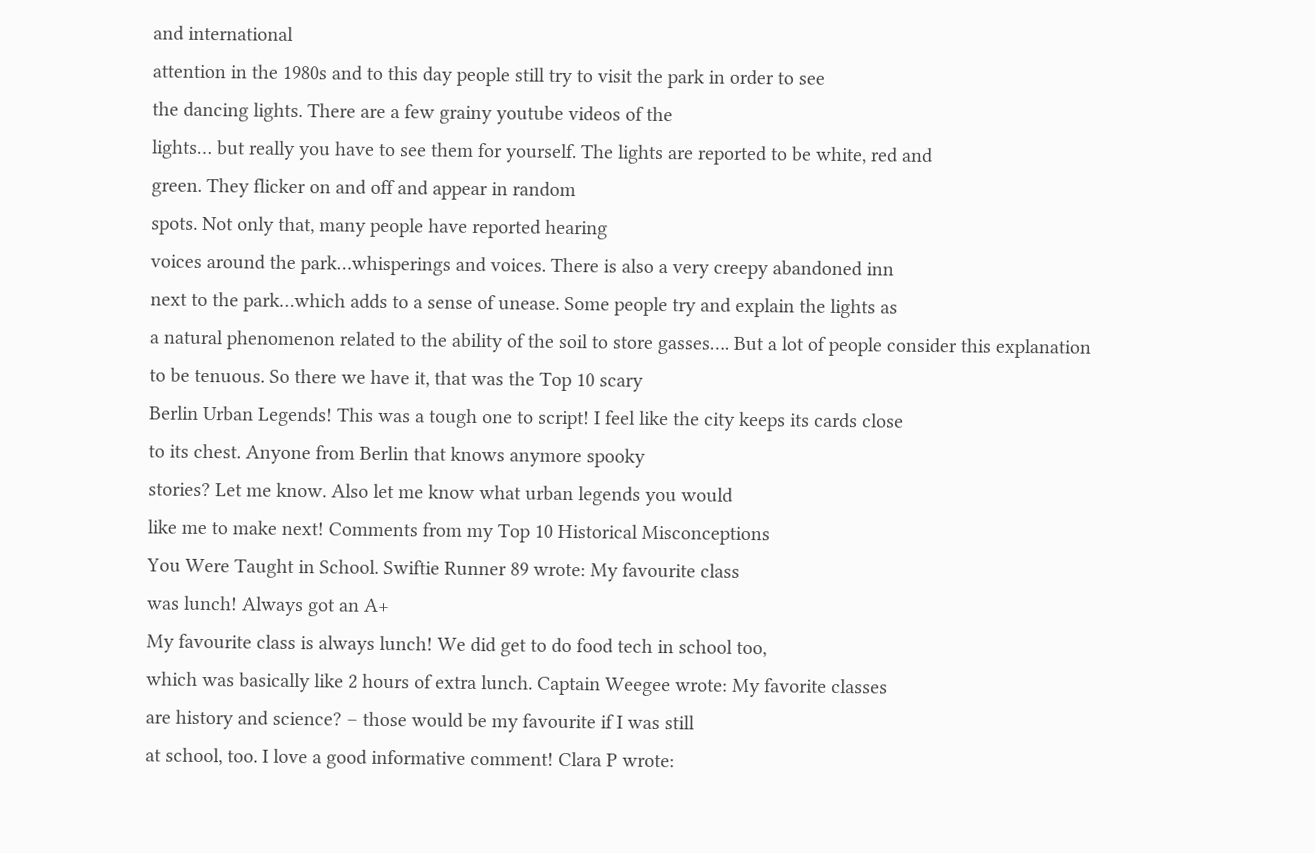and international
attention in the 1980s and to this day people still try to visit the park in order to see
the dancing lights. There are a few grainy youtube videos of the
lights… but really you have to see them for yourself. The lights are reported to be white, red and
green. They flicker on and off and appear in random
spots. Not only that, many people have reported hearing
voices around the park…whisperings and voices. There is also a very creepy abandoned inn
next to the park…which adds to a sense of unease. Some people try and explain the lights as
a natural phenomenon related to the ability of the soil to store gasses…. But a lot of people consider this explanation
to be tenuous. So there we have it, that was the Top 10 scary
Berlin Urban Legends! This was a tough one to script! I feel like the city keeps its cards close
to its chest. Anyone from Berlin that knows anymore spooky
stories? Let me know. Also let me know what urban legends you would
like me to make next! Comments from my Top 10 Historical Misconceptions
You Were Taught in School. Swiftie Runner 89 wrote: My favourite class
was lunch! Always got an A+
My favourite class is always lunch! We did get to do food tech in school too,
which was basically like 2 hours of extra lunch. Captain Weegee wrote: My favorite classes
are history and science? – those would be my favourite if I was still
at school, too. I love a good informative comment! Clara P wrote: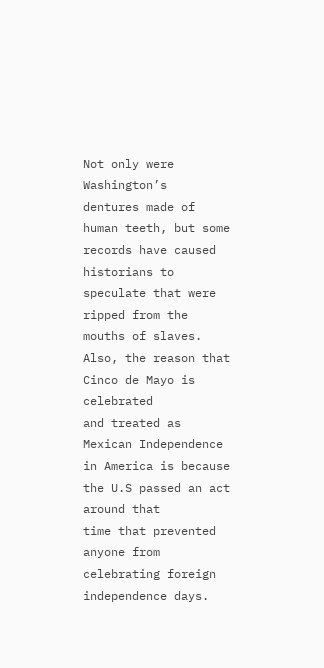Not only were Washington’s
dentures made of human teeth, but some records have caused historians to speculate that were
ripped from the mouths of slaves. Also, the reason that Cinco de Mayo is celebrated
and treated as Mexican Independence in America is because the U.S passed an act around that
time that prevented anyone from celebrating foreign independence days.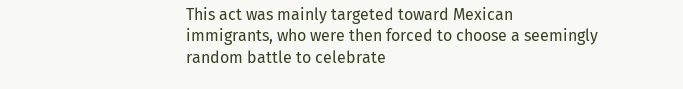This act was mainly targeted toward Mexican
immigrants, who were then forced to choose a seemingly random battle to celebrate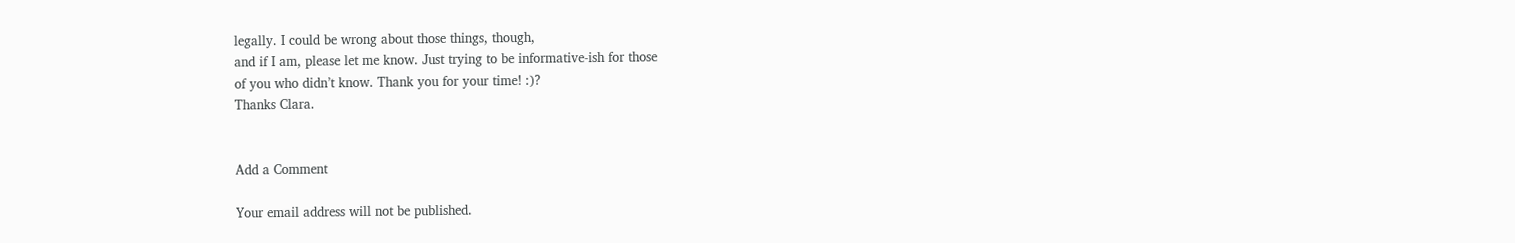legally. I could be wrong about those things, though,
and if I am, please let me know. Just trying to be informative-ish for those
of you who didn’t know. Thank you for your time! :)?
Thanks Clara.


Add a Comment

Your email address will not be published.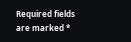Required fields are marked *